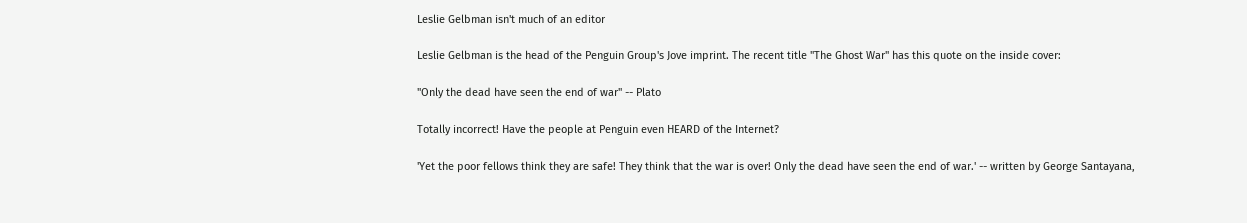Leslie Gelbman isn't much of an editor

Leslie Gelbman is the head of the Penguin Group's Jove imprint. The recent title "The Ghost War" has this quote on the inside cover:

"Only the dead have seen the end of war" -- Plato

Totally incorrect! Have the people at Penguin even HEARD of the Internet?

'Yet the poor fellows think they are safe! They think that the war is over! Only the dead have seen the end of war.' -- written by George Santayana,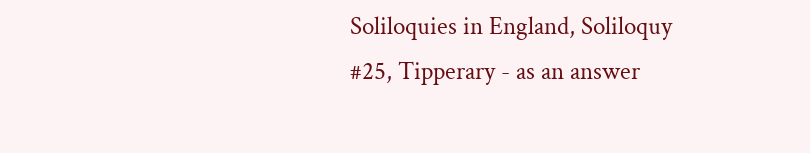Soliloquies in England, Soliloquy #25, Tipperary - as an answer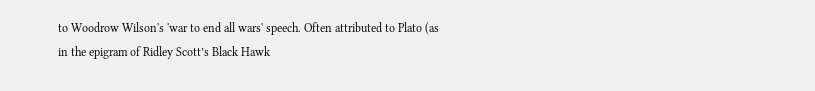to Woodrow Wilson's 'war to end all wars' speech. Often attributed to Plato (as in the epigram of Ridley Scott’s Black Hawk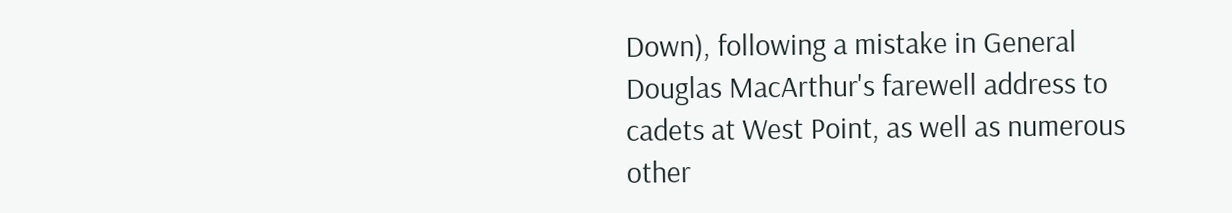Down), following a mistake in General Douglas MacArthur's farewell address to cadets at West Point, as well as numerous other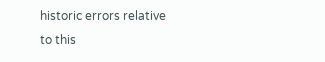historic errors relative to this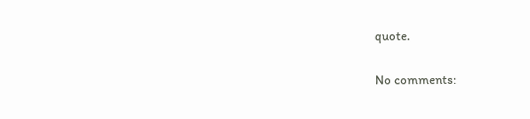quote.

No comments: